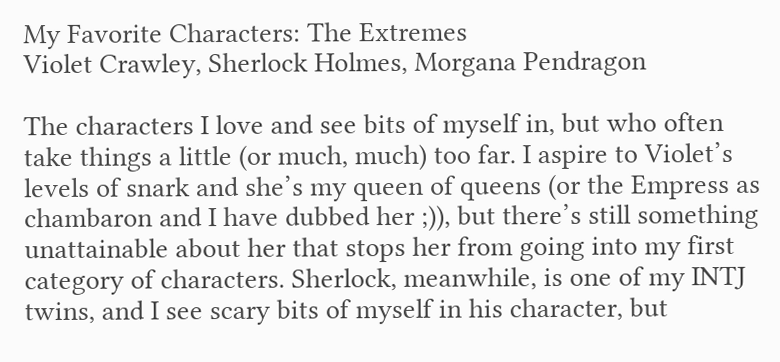My Favorite Characters: The Extremes
Violet Crawley, Sherlock Holmes, Morgana Pendragon

The characters I love and see bits of myself in, but who often take things a little (or much, much) too far. I aspire to Violet’s levels of snark and she’s my queen of queens (or the Empress as chambaron and I have dubbed her ;)), but there’s still something unattainable about her that stops her from going into my first category of characters. Sherlock, meanwhile, is one of my INTJ twins, and I see scary bits of myself in his character, but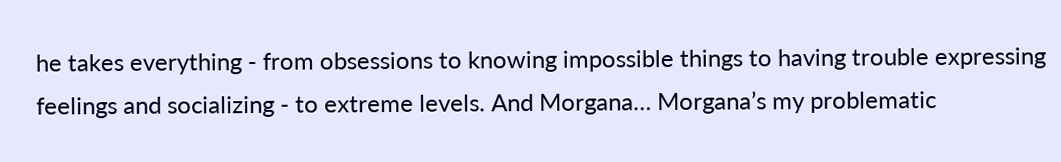he takes everything - from obsessions to knowing impossible things to having trouble expressing feelings and socializing - to extreme levels. And Morgana… Morgana’s my problematic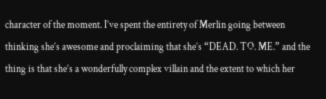character of the moment. I’ve spent the entirety of Merlin going between thinking she’s awesome and proclaiming that she’s “DEAD. TO. ME.” and the thing is that she’s a wonderfully complex villain and the extent to which her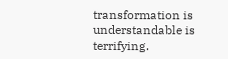transformation is understandable is terrifying.